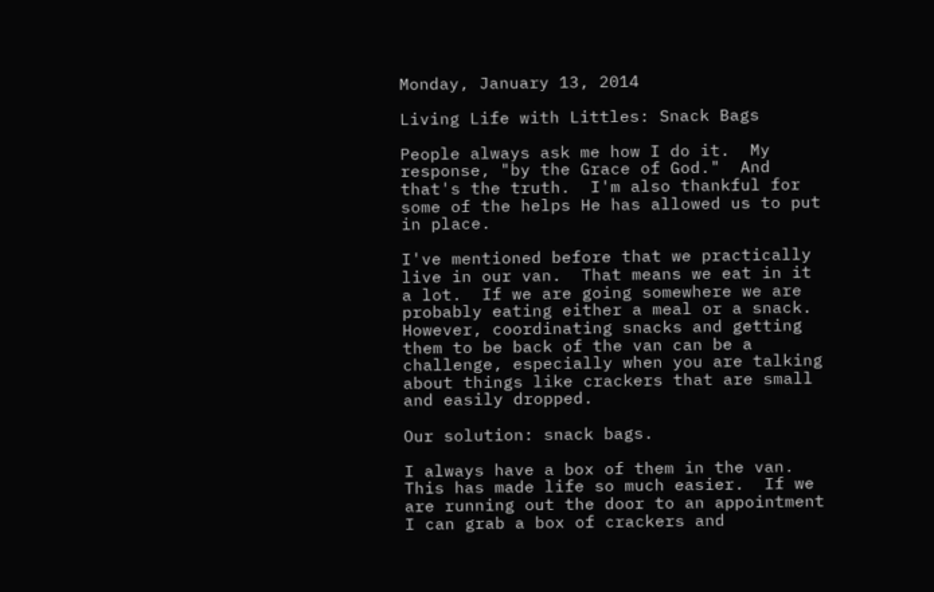Monday, January 13, 2014

Living Life with Littles: Snack Bags

People always ask me how I do it.  My response, "by the Grace of God."  And that's the truth.  I'm also thankful for some of the helps He has allowed us to put in place.

I've mentioned before that we practically live in our van.  That means we eat in it a lot.  If we are going somewhere we are probably eating either a meal or a snack.  However, coordinating snacks and getting them to be back of the van can be a challenge, especially when you are talking about things like crackers that are small and easily dropped.

Our solution: snack bags.

I always have a box of them in the van.  This has made life so much easier.  If we are running out the door to an appointment I can grab a box of crackers and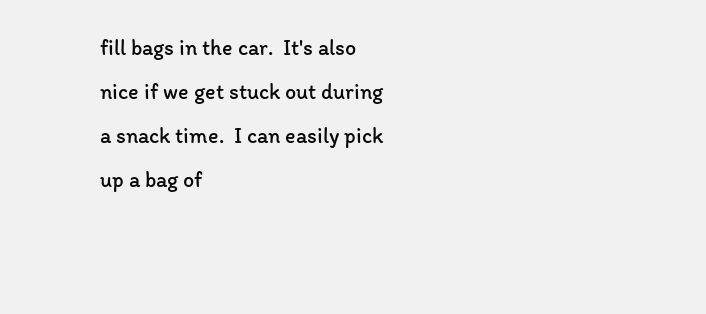fill bags in the car.  It's also nice if we get stuck out during a snack time.  I can easily pick up a bag of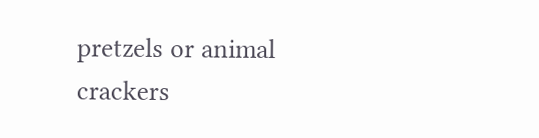pretzels or animal crackers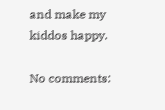and make my kiddos happy.

No comments: